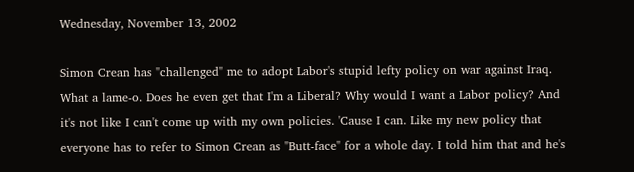Wednesday, November 13, 2002

Simon Crean has "challenged" me to adopt Labor's stupid lefty policy on war against Iraq. What a lame-o. Does he even get that I'm a Liberal? Why would I want a Labor policy? And it's not like I can't come up with my own policies. 'Cause I can. Like my new policy that everyone has to refer to Simon Crean as "Butt-face" for a whole day. I told him that and he's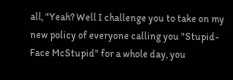all, "Yeah? Well I challenge you to take on my new policy of everyone calling you "Stupid-Face McStupid" for a whole day, you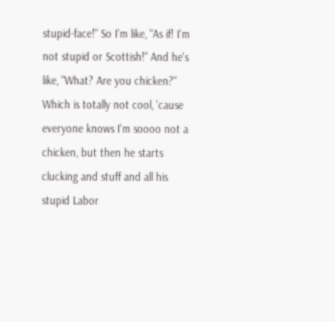stupid-face!" So I'm like, "As if! I'm not stupid or Scottish!" And he's like, "What? Are you chicken?" Which is totally not cool, 'cause everyone knows I'm soooo not a chicken, but then he starts clucking and stuff and all his stupid Labor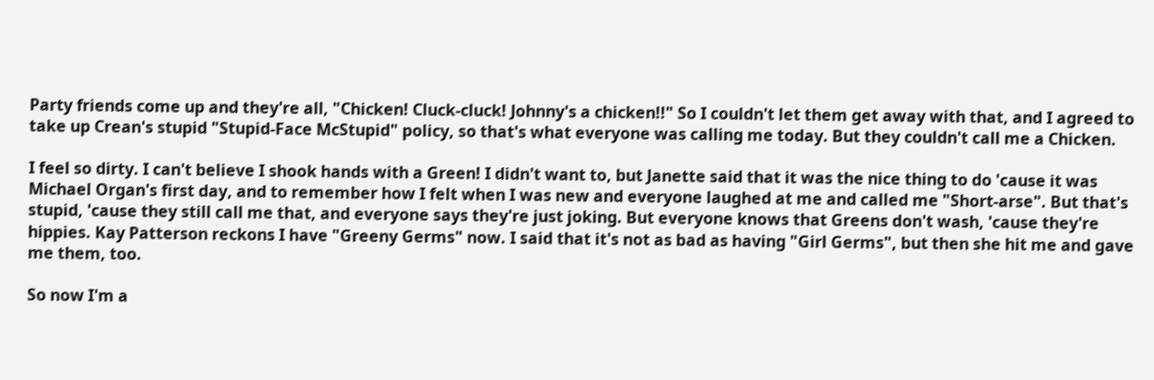Party friends come up and they're all, "Chicken! Cluck-cluck! Johnny's a chicken!!" So I couldn't let them get away with that, and I agreed to take up Crean's stupid "Stupid-Face McStupid" policy, so that's what everyone was calling me today. But they couldn't call me a Chicken.

I feel so dirty. I can't believe I shook hands with a Green! I didn't want to, but Janette said that it was the nice thing to do 'cause it was Michael Organ's first day, and to remember how I felt when I was new and everyone laughed at me and called me "Short-arse". But that's stupid, 'cause they still call me that, and everyone says they're just joking. But everyone knows that Greens don't wash, 'cause they're hippies. Kay Patterson reckons I have "Greeny Germs" now. I said that it's not as bad as having "Girl Germs", but then she hit me and gave me them, too.

So now I'm a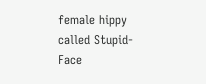female hippy called Stupid-Face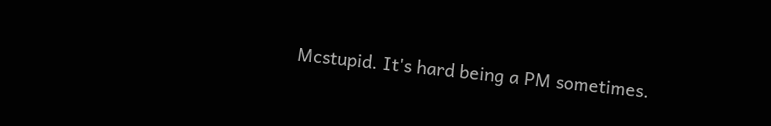Mcstupid. It's hard being a PM sometimes.